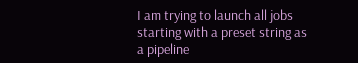I am trying to launch all jobs starting with a preset string as a pipeline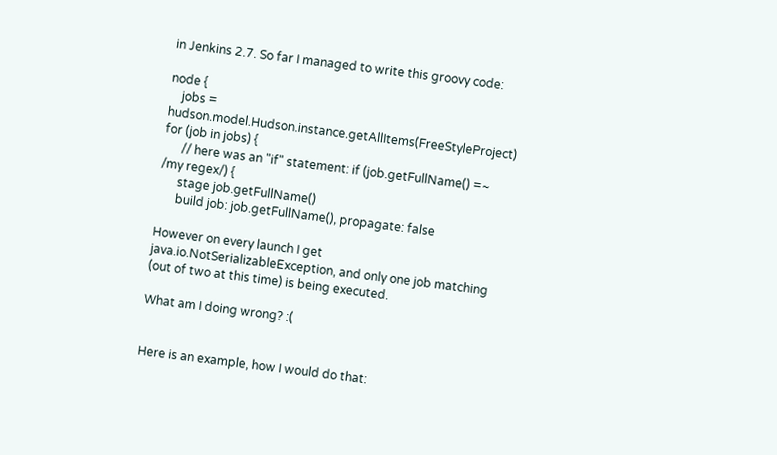in Jenkins 2.7. So far I managed to write this groovy code:

node {
    jobs = hudson.model.Hudson.instance.getAllItems(FreeStyleProject)
for (job in jobs) {
      // here was an "if" statement: if (job.getFullName() =~ /my regex/) {
      stage job.getFullName()
      build job: job.getFullName(), propagate: false

However on every launch I get java.io.NotSerializableException, and only one job matching (out of two at this time) is being executed.

What am I doing wrong? :(


Here is an example, how I would do that: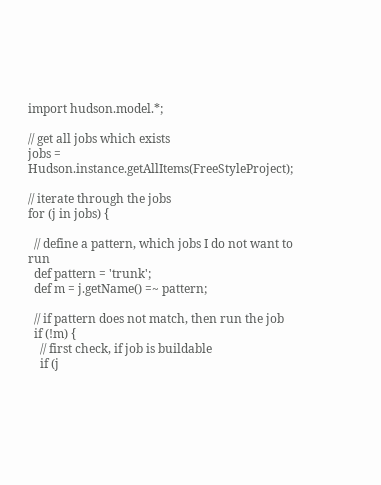import hudson.model.*;

// get all jobs which exists
jobs = Hudson.instance.getAllItems(FreeStyleProject);

// iterate through the jobs
for (j in jobs) {

  // define a pattern, which jobs I do not want to run
  def pattern = 'trunk';
  def m = j.getName() =~ pattern;

  // if pattern does not match, then run the job
  if (!m) {
    // first check, if job is buildable
    if (j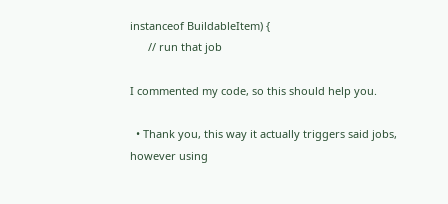instanceof BuildableItem) {
      // run that job

I commented my code, so this should help you.

  • Thank you, this way it actually triggers said jobs, however using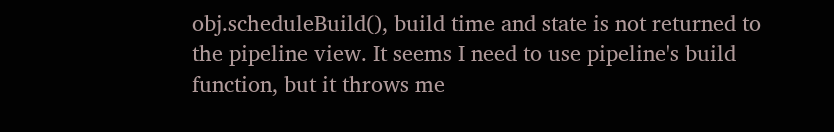obj.scheduleBuild(), build time and state is not returned to the pipeline view. It seems I need to use pipeline's build function, but it throws me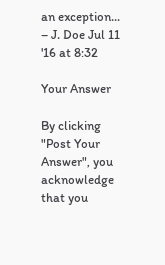an exception... – J. Doe Jul 11 '16 at 8:32

Your Answer

By clicking "Post Your Answer", you acknowledge that you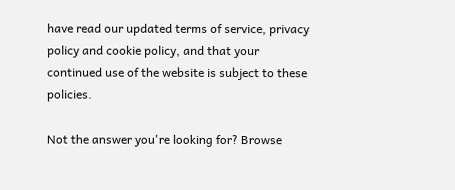have read our updated terms of service, privacy policy and cookie policy, and that your continued use of the website is subject to these policies.

Not the answer you're looking for? Browse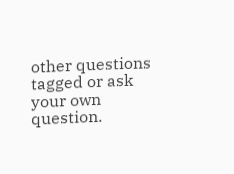other questions tagged or ask your own question.